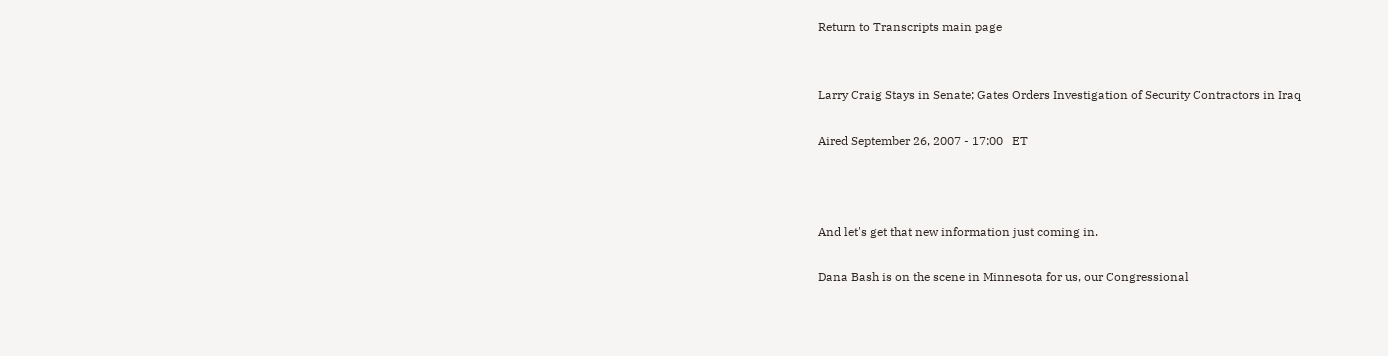Return to Transcripts main page


Larry Craig Stays in Senate; Gates Orders Investigation of Security Contractors in Iraq

Aired September 26, 2007 - 17:00   ET



And let's get that new information just coming in.

Dana Bash is on the scene in Minnesota for us, our Congressional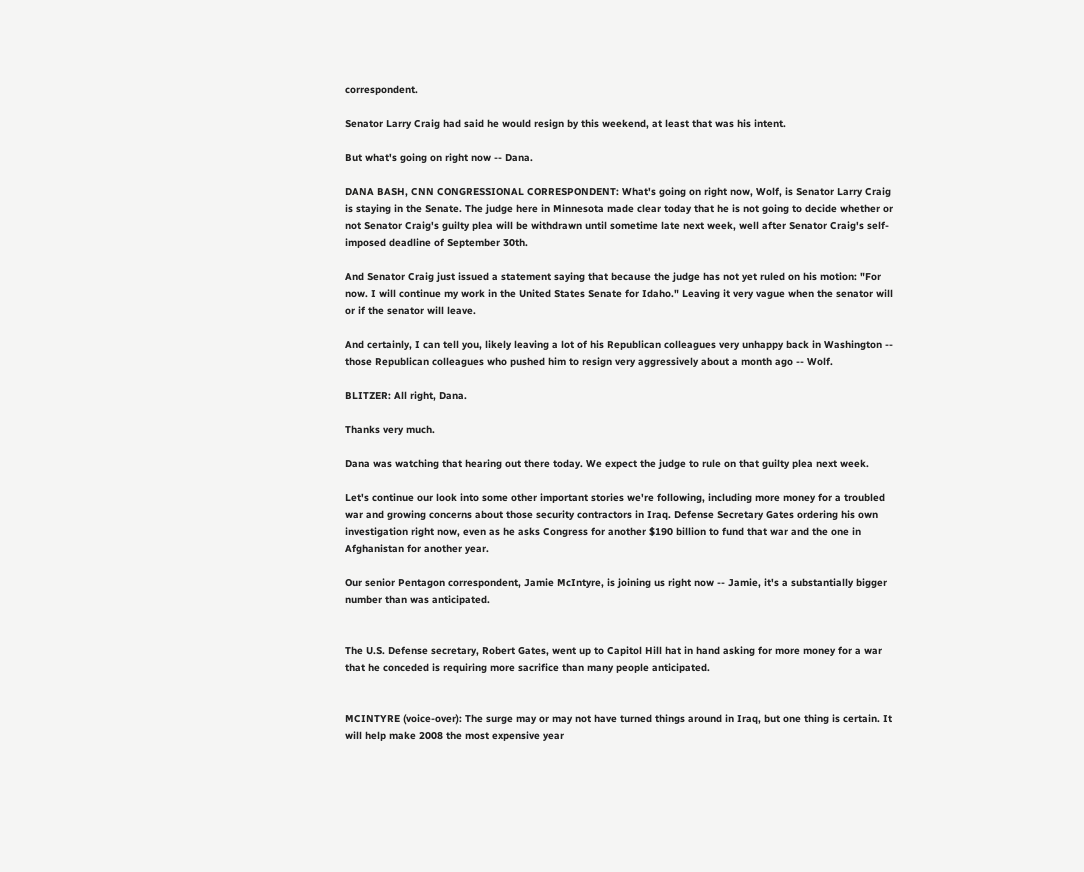correspondent.

Senator Larry Craig had said he would resign by this weekend, at least that was his intent.

But what's going on right now -- Dana.

DANA BASH, CNN CONGRESSIONAL CORRESPONDENT: What's going on right now, Wolf, is Senator Larry Craig is staying in the Senate. The judge here in Minnesota made clear today that he is not going to decide whether or not Senator Craig's guilty plea will be withdrawn until sometime late next week, well after Senator Craig's self-imposed deadline of September 30th.

And Senator Craig just issued a statement saying that because the judge has not yet ruled on his motion: "For now. I will continue my work in the United States Senate for Idaho." Leaving it very vague when the senator will or if the senator will leave.

And certainly, I can tell you, likely leaving a lot of his Republican colleagues very unhappy back in Washington -- those Republican colleagues who pushed him to resign very aggressively about a month ago -- Wolf.

BLITZER: All right, Dana.

Thanks very much.

Dana was watching that hearing out there today. We expect the judge to rule on that guilty plea next week.

Let's continue our look into some other important stories we're following, including more money for a troubled war and growing concerns about those security contractors in Iraq. Defense Secretary Gates ordering his own investigation right now, even as he asks Congress for another $190 billion to fund that war and the one in Afghanistan for another year.

Our senior Pentagon correspondent, Jamie McIntyre, is joining us right now -- Jamie, it's a substantially bigger number than was anticipated.


The U.S. Defense secretary, Robert Gates, went up to Capitol Hill hat in hand asking for more money for a war that he conceded is requiring more sacrifice than many people anticipated.


MCINTYRE (voice-over): The surge may or may not have turned things around in Iraq, but one thing is certain. It will help make 2008 the most expensive year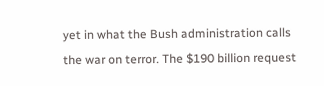yet in what the Bush administration calls the war on terror. The $190 billion request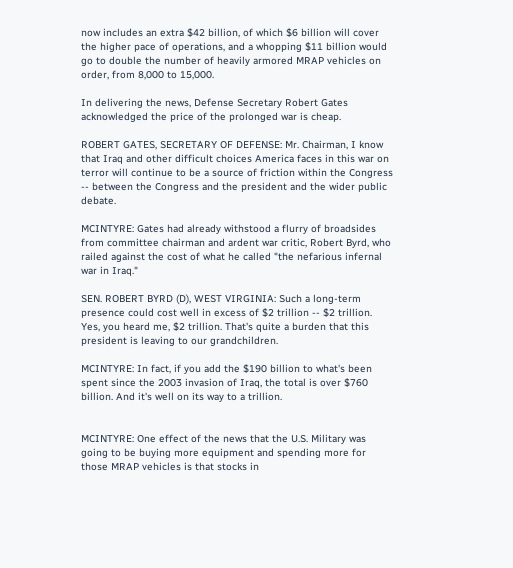now includes an extra $42 billion, of which $6 billion will cover the higher pace of operations, and a whopping $11 billion would go to double the number of heavily armored MRAP vehicles on order, from 8,000 to 15,000.

In delivering the news, Defense Secretary Robert Gates acknowledged the price of the prolonged war is cheap.

ROBERT GATES, SECRETARY OF DEFENSE: Mr. Chairman, I know that Iraq and other difficult choices America faces in this war on terror will continue to be a source of friction within the Congress -- between the Congress and the president and the wider public debate.

MCINTYRE: Gates had already withstood a flurry of broadsides from committee chairman and ardent war critic, Robert Byrd, who railed against the cost of what he called "the nefarious infernal war in Iraq."

SEN. ROBERT BYRD (D), WEST VIRGINIA: Such a long-term presence could cost well in excess of $2 trillion -- $2 trillion. Yes, you heard me, $2 trillion. That's quite a burden that this president is leaving to our grandchildren.

MCINTYRE: In fact, if you add the $190 billion to what's been spent since the 2003 invasion of Iraq, the total is over $760 billion. And it's well on its way to a trillion.


MCINTYRE: One effect of the news that the U.S. Military was going to be buying more equipment and spending more for those MRAP vehicles is that stocks in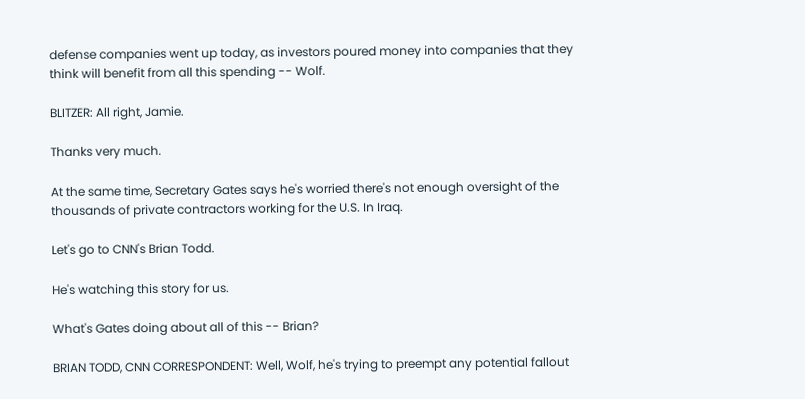defense companies went up today, as investors poured money into companies that they think will benefit from all this spending -- Wolf.

BLITZER: All right, Jamie.

Thanks very much.

At the same time, Secretary Gates says he's worried there's not enough oversight of the thousands of private contractors working for the U.S. In Iraq.

Let's go to CNN's Brian Todd.

He's watching this story for us.

What's Gates doing about all of this -- Brian?

BRIAN TODD, CNN CORRESPONDENT: Well, Wolf, he's trying to preempt any potential fallout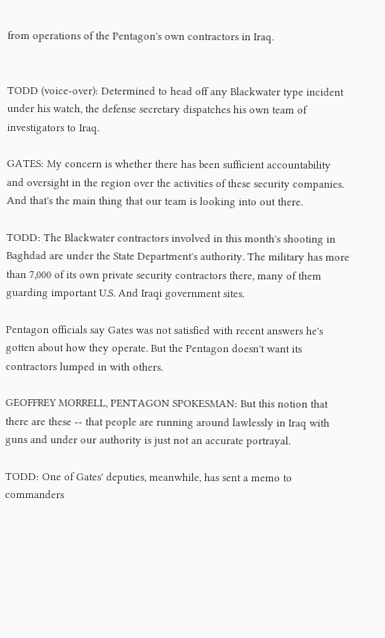from operations of the Pentagon's own contractors in Iraq.


TODD (voice-over): Determined to head off any Blackwater type incident under his watch, the defense secretary dispatches his own team of investigators to Iraq.

GATES: My concern is whether there has been sufficient accountability and oversight in the region over the activities of these security companies. And that's the main thing that our team is looking into out there.

TODD: The Blackwater contractors involved in this month's shooting in Baghdad are under the State Department's authority. The military has more than 7,000 of its own private security contractors there, many of them guarding important U.S. And Iraqi government sites.

Pentagon officials say Gates was not satisfied with recent answers he's gotten about how they operate. But the Pentagon doesn't want its contractors lumped in with others.

GEOFFREY MORRELL, PENTAGON SPOKESMAN: But this notion that there are these -- that people are running around lawlessly in Iraq with guns and under our authority is just not an accurate portrayal.

TODD: One of Gates' deputies, meanwhile, has sent a memo to commanders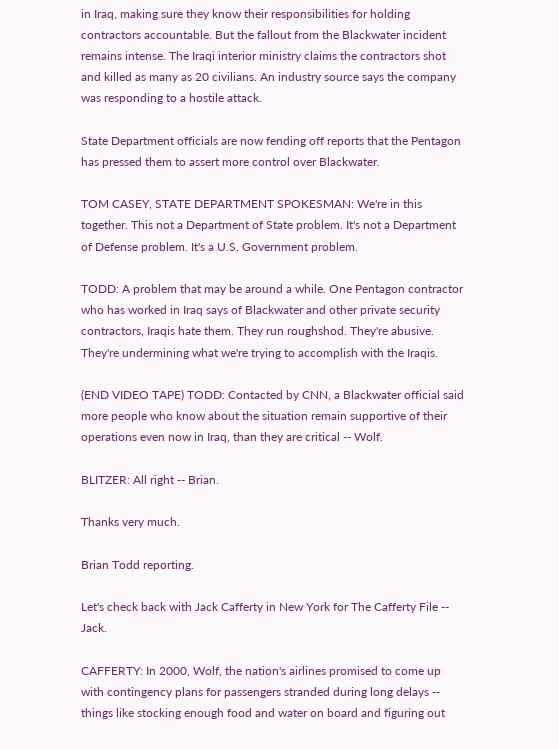in Iraq, making sure they know their responsibilities for holding contractors accountable. But the fallout from the Blackwater incident remains intense. The Iraqi interior ministry claims the contractors shot and killed as many as 20 civilians. An industry source says the company was responding to a hostile attack.

State Department officials are now fending off reports that the Pentagon has pressed them to assert more control over Blackwater.

TOM CASEY, STATE DEPARTMENT SPOKESMAN: We're in this together. This not a Department of State problem. It's not a Department of Defense problem. It's a U.S. Government problem.

TODD: A problem that may be around a while. One Pentagon contractor who has worked in Iraq says of Blackwater and other private security contractors, Iraqis hate them. They run roughshod. They're abusive. They're undermining what we're trying to accomplish with the Iraqis.

(END VIDEO TAPE) TODD: Contacted by CNN, a Blackwater official said more people who know about the situation remain supportive of their operations even now in Iraq, than they are critical -- Wolf.

BLITZER: All right -- Brian.

Thanks very much.

Brian Todd reporting.

Let's check back with Jack Cafferty in New York for The Cafferty File -- Jack.

CAFFERTY: In 2000, Wolf, the nation's airlines promised to come up with contingency plans for passengers stranded during long delays -- things like stocking enough food and water on board and figuring out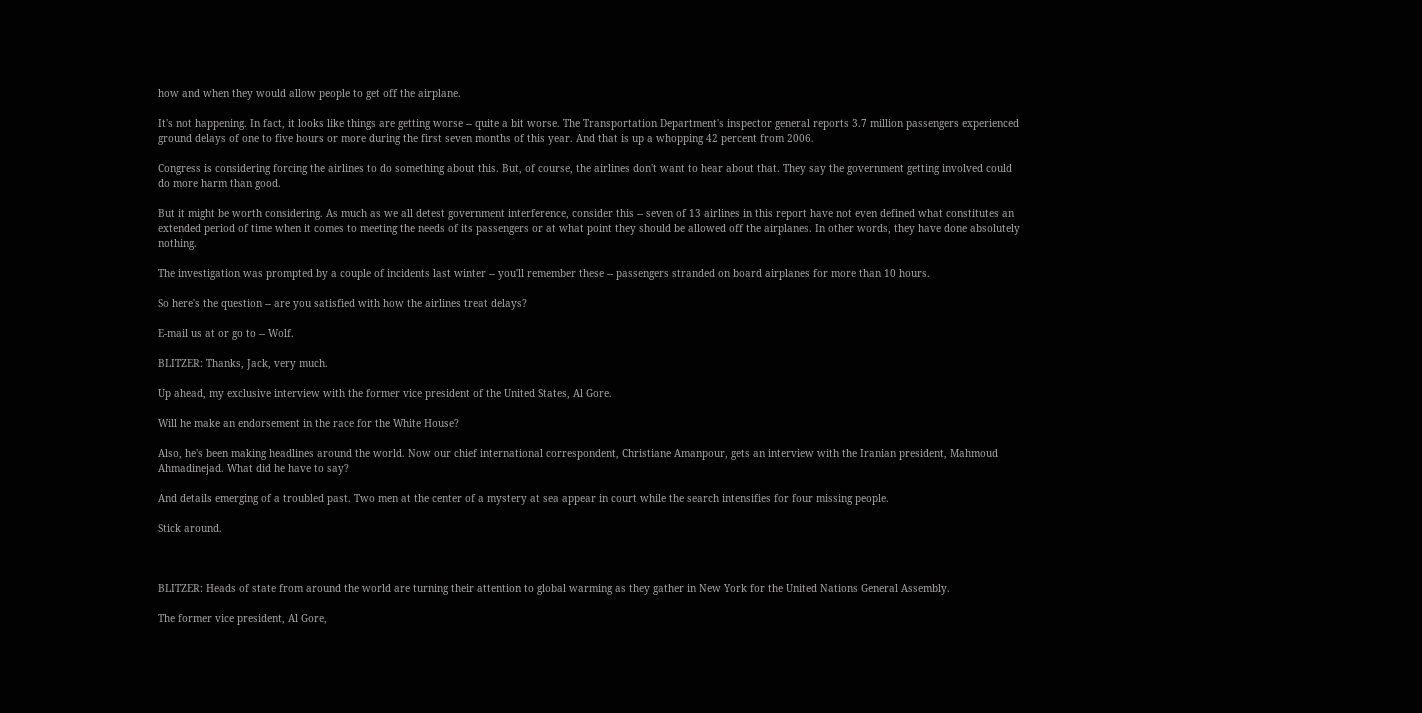how and when they would allow people to get off the airplane.

It's not happening. In fact, it looks like things are getting worse -- quite a bit worse. The Transportation Department's inspector general reports 3.7 million passengers experienced ground delays of one to five hours or more during the first seven months of this year. And that is up a whopping 42 percent from 2006.

Congress is considering forcing the airlines to do something about this. But, of course, the airlines don't want to hear about that. They say the government getting involved could do more harm than good.

But it might be worth considering. As much as we all detest government interference, consider this -- seven of 13 airlines in this report have not even defined what constitutes an extended period of time when it comes to meeting the needs of its passengers or at what point they should be allowed off the airplanes. In other words, they have done absolutely nothing.

The investigation was prompted by a couple of incidents last winter -- you'll remember these -- passengers stranded on board airplanes for more than 10 hours.

So here's the question -- are you satisfied with how the airlines treat delays?

E-mail us at or go to -- Wolf.

BLITZER: Thanks, Jack, very much.

Up ahead, my exclusive interview with the former vice president of the United States, Al Gore.

Will he make an endorsement in the race for the White House?

Also, he's been making headlines around the world. Now our chief international correspondent, Christiane Amanpour, gets an interview with the Iranian president, Mahmoud Ahmadinejad. What did he have to say?

And details emerging of a troubled past. Two men at the center of a mystery at sea appear in court while the search intensifies for four missing people.

Stick around.



BLITZER: Heads of state from around the world are turning their attention to global warming as they gather in New York for the United Nations General Assembly.

The former vice president, Al Gore,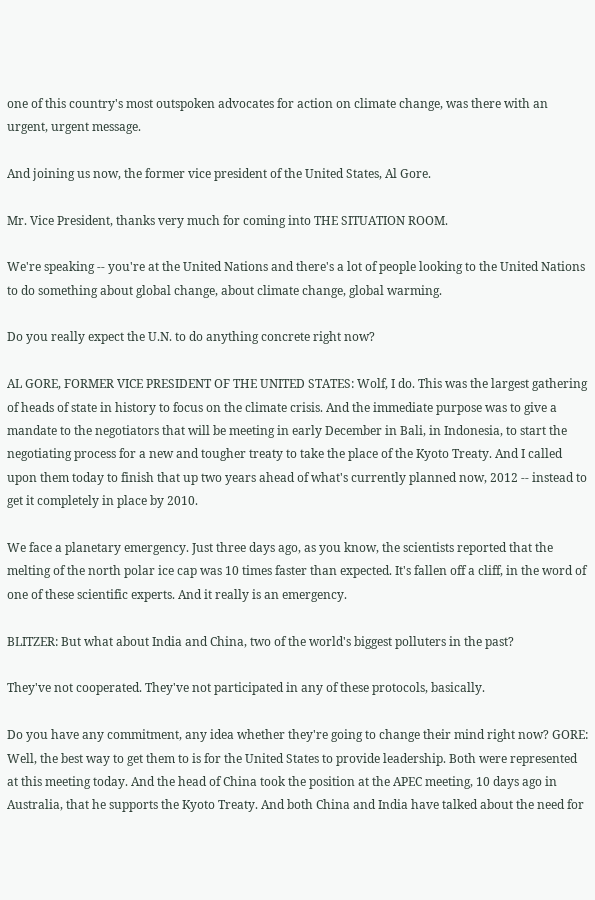one of this country's most outspoken advocates for action on climate change, was there with an urgent, urgent message.

And joining us now, the former vice president of the United States, Al Gore.

Mr. Vice President, thanks very much for coming into THE SITUATION ROOM.

We're speaking -- you're at the United Nations and there's a lot of people looking to the United Nations to do something about global change, about climate change, global warming.

Do you really expect the U.N. to do anything concrete right now?

AL GORE, FORMER VICE PRESIDENT OF THE UNITED STATES: Wolf, I do. This was the largest gathering of heads of state in history to focus on the climate crisis. And the immediate purpose was to give a mandate to the negotiators that will be meeting in early December in Bali, in Indonesia, to start the negotiating process for a new and tougher treaty to take the place of the Kyoto Treaty. And I called upon them today to finish that up two years ahead of what's currently planned now, 2012 -- instead to get it completely in place by 2010.

We face a planetary emergency. Just three days ago, as you know, the scientists reported that the melting of the north polar ice cap was 10 times faster than expected. It's fallen off a cliff, in the word of one of these scientific experts. And it really is an emergency.

BLITZER: But what about India and China, two of the world's biggest polluters in the past?

They've not cooperated. They've not participated in any of these protocols, basically.

Do you have any commitment, any idea whether they're going to change their mind right now? GORE: Well, the best way to get them to is for the United States to provide leadership. Both were represented at this meeting today. And the head of China took the position at the APEC meeting, 10 days ago in Australia, that he supports the Kyoto Treaty. And both China and India have talked about the need for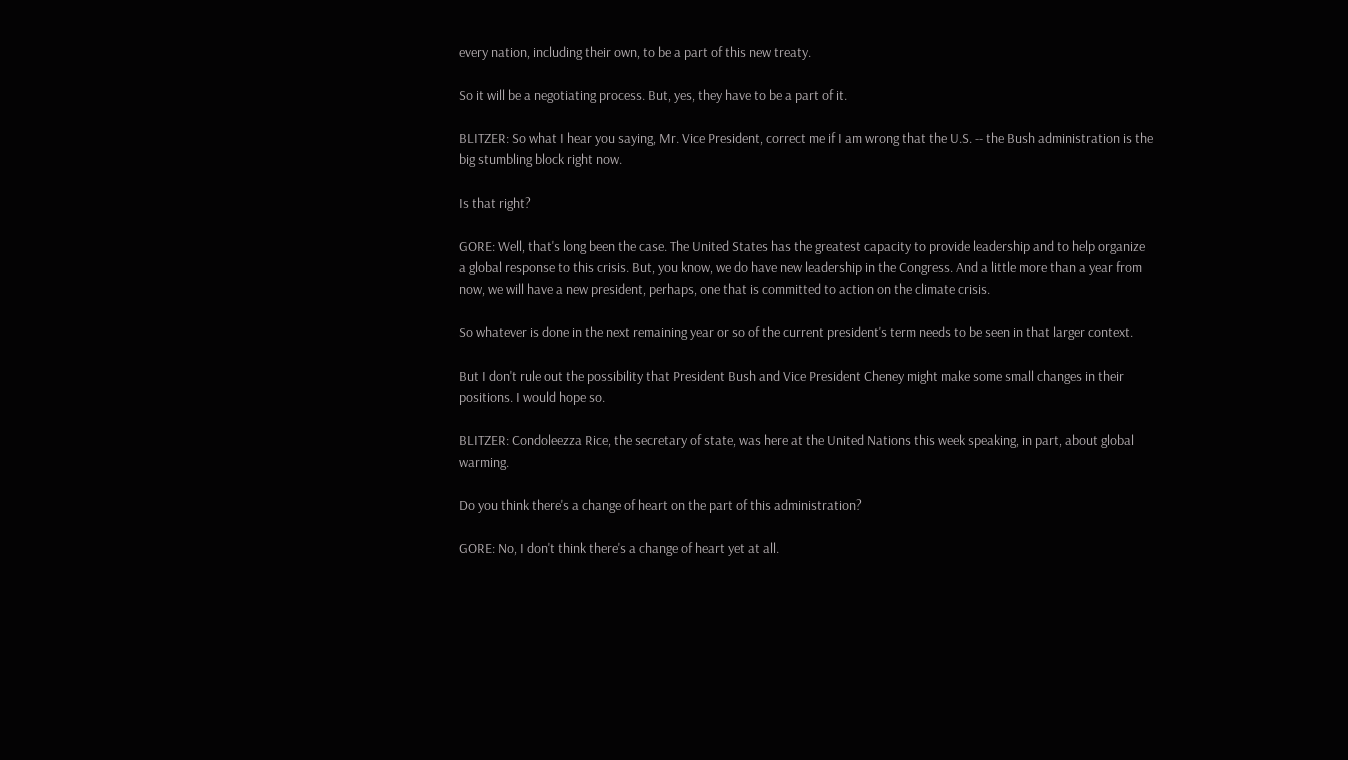every nation, including their own, to be a part of this new treaty.

So it will be a negotiating process. But, yes, they have to be a part of it.

BLITZER: So what I hear you saying, Mr. Vice President, correct me if I am wrong that the U.S. -- the Bush administration is the big stumbling block right now.

Is that right?

GORE: Well, that's long been the case. The United States has the greatest capacity to provide leadership and to help organize a global response to this crisis. But, you know, we do have new leadership in the Congress. And a little more than a year from now, we will have a new president, perhaps, one that is committed to action on the climate crisis.

So whatever is done in the next remaining year or so of the current president's term needs to be seen in that larger context.

But I don't rule out the possibility that President Bush and Vice President Cheney might make some small changes in their positions. I would hope so.

BLITZER: Condoleezza Rice, the secretary of state, was here at the United Nations this week speaking, in part, about global warming.

Do you think there's a change of heart on the part of this administration?

GORE: No, I don't think there's a change of heart yet at all.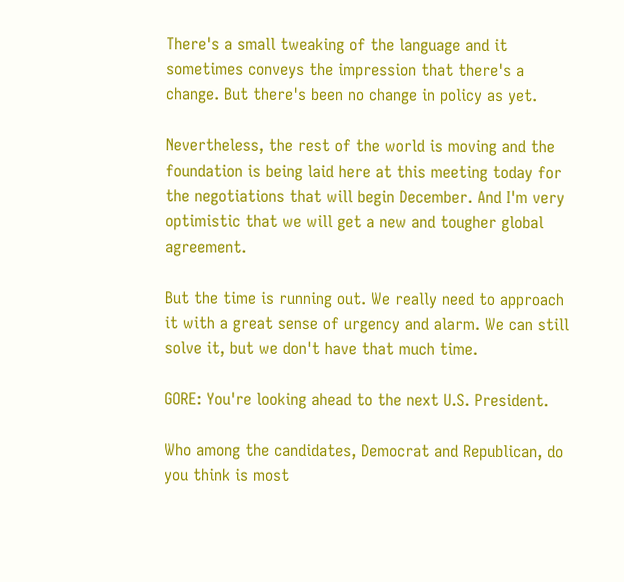There's a small tweaking of the language and it sometimes conveys the impression that there's a change. But there's been no change in policy as yet.

Nevertheless, the rest of the world is moving and the foundation is being laid here at this meeting today for the negotiations that will begin December. And I'm very optimistic that we will get a new and tougher global agreement.

But the time is running out. We really need to approach it with a great sense of urgency and alarm. We can still solve it, but we don't have that much time.

GORE: You're looking ahead to the next U.S. President.

Who among the candidates, Democrat and Republican, do you think is most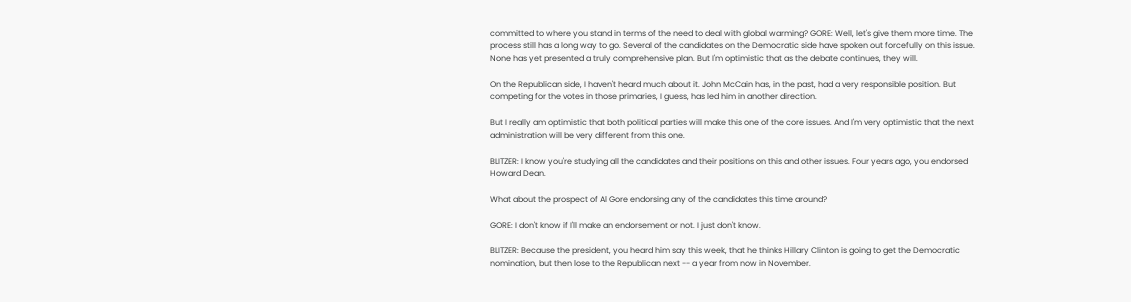committed to where you stand in terms of the need to deal with global warming? GORE: Well, let's give them more time. The process still has a long way to go. Several of the candidates on the Democratic side have spoken out forcefully on this issue. None has yet presented a truly comprehensive plan. But I'm optimistic that as the debate continues, they will.

On the Republican side, I haven't heard much about it. John McCain has, in the past, had a very responsible position. But competing for the votes in those primaries, I guess, has led him in another direction.

But I really am optimistic that both political parties will make this one of the core issues. And I'm very optimistic that the next administration will be very different from this one.

BLITZER: I know you're studying all the candidates and their positions on this and other issues. Four years ago, you endorsed Howard Dean.

What about the prospect of Al Gore endorsing any of the candidates this time around?

GORE: I don't know if I'll make an endorsement or not. I just don't know.

BLITZER: Because the president, you heard him say this week, that he thinks Hillary Clinton is going to get the Democratic nomination, but then lose to the Republican next -- a year from now in November.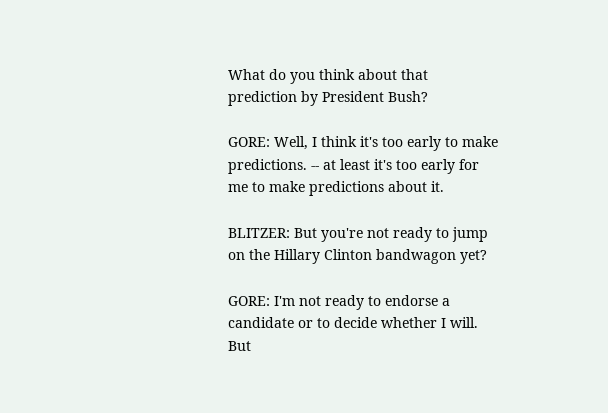What do you think about that prediction by President Bush?

GORE: Well, I think it's too early to make predictions. -- at least it's too early for me to make predictions about it.

BLITZER: But you're not ready to jump on the Hillary Clinton bandwagon yet?

GORE: I'm not ready to endorse a candidate or to decide whether I will. But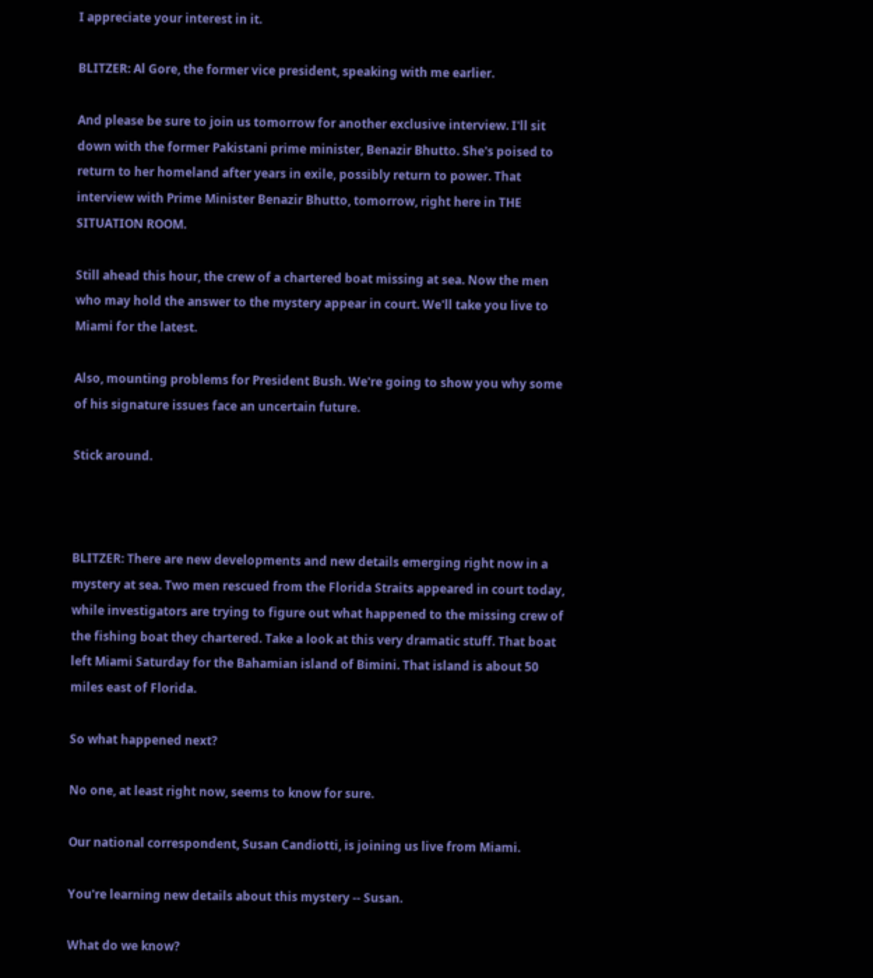I appreciate your interest in it.

BLITZER: Al Gore, the former vice president, speaking with me earlier.

And please be sure to join us tomorrow for another exclusive interview. I'll sit down with the former Pakistani prime minister, Benazir Bhutto. She's poised to return to her homeland after years in exile, possibly return to power. That interview with Prime Minister Benazir Bhutto, tomorrow, right here in THE SITUATION ROOM.

Still ahead this hour, the crew of a chartered boat missing at sea. Now the men who may hold the answer to the mystery appear in court. We'll take you live to Miami for the latest.

Also, mounting problems for President Bush. We're going to show you why some of his signature issues face an uncertain future.

Stick around.



BLITZER: There are new developments and new details emerging right now in a mystery at sea. Two men rescued from the Florida Straits appeared in court today, while investigators are trying to figure out what happened to the missing crew of the fishing boat they chartered. Take a look at this very dramatic stuff. That boat left Miami Saturday for the Bahamian island of Bimini. That island is about 50 miles east of Florida.

So what happened next?

No one, at least right now, seems to know for sure.

Our national correspondent, Susan Candiotti, is joining us live from Miami.

You're learning new details about this mystery -- Susan.

What do we know?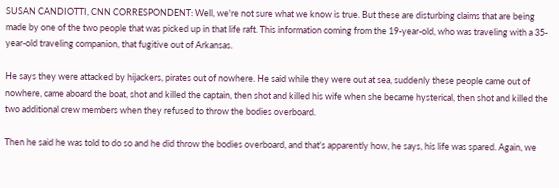SUSAN CANDIOTTI, CNN CORRESPONDENT: Well, we're not sure what we know is true. But these are disturbing claims that are being made by one of the two people that was picked up in that life raft. This information coming from the 19-year-old, who was traveling with a 35- year-old traveling companion, that fugitive out of Arkansas.

He says they were attacked by hijackers, pirates out of nowhere. He said while they were out at sea, suddenly these people came out of nowhere, came aboard the boat, shot and killed the captain, then shot and killed his wife when she became hysterical, then shot and killed the two additional crew members when they refused to throw the bodies overboard.

Then he said he was told to do so and he did throw the bodies overboard, and that's apparently how, he says, his life was spared. Again, we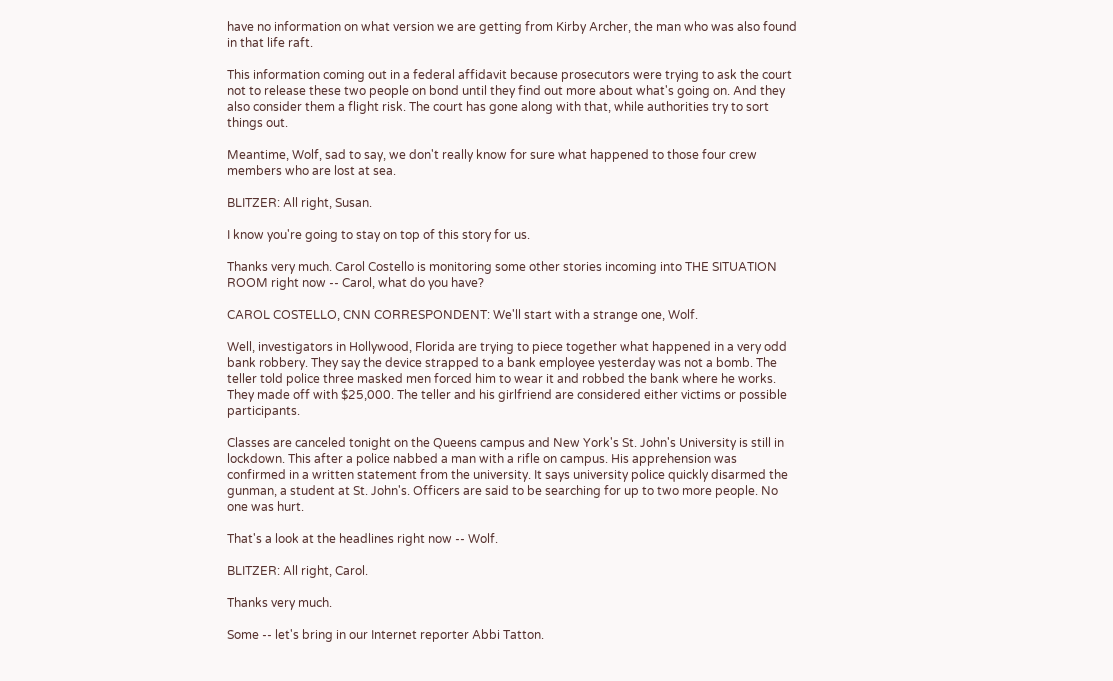have no information on what version we are getting from Kirby Archer, the man who was also found in that life raft.

This information coming out in a federal affidavit because prosecutors were trying to ask the court not to release these two people on bond until they find out more about what's going on. And they also consider them a flight risk. The court has gone along with that, while authorities try to sort things out.

Meantime, Wolf, sad to say, we don't really know for sure what happened to those four crew members who are lost at sea.

BLITZER: All right, Susan.

I know you're going to stay on top of this story for us.

Thanks very much. Carol Costello is monitoring some other stories incoming into THE SITUATION ROOM right now -- Carol, what do you have?

CAROL COSTELLO, CNN CORRESPONDENT: We'll start with a strange one, Wolf.

Well, investigators in Hollywood, Florida are trying to piece together what happened in a very odd bank robbery. They say the device strapped to a bank employee yesterday was not a bomb. The teller told police three masked men forced him to wear it and robbed the bank where he works. They made off with $25,000. The teller and his girlfriend are considered either victims or possible participants.

Classes are canceled tonight on the Queens campus and New York's St. John's University is still in lockdown. This after a police nabbed a man with a rifle on campus. His apprehension was confirmed in a written statement from the university. It says university police quickly disarmed the gunman, a student at St. John's. Officers are said to be searching for up to two more people. No one was hurt.

That's a look at the headlines right now -- Wolf.

BLITZER: All right, Carol.

Thanks very much.

Some -- let's bring in our Internet reporter Abbi Tatton.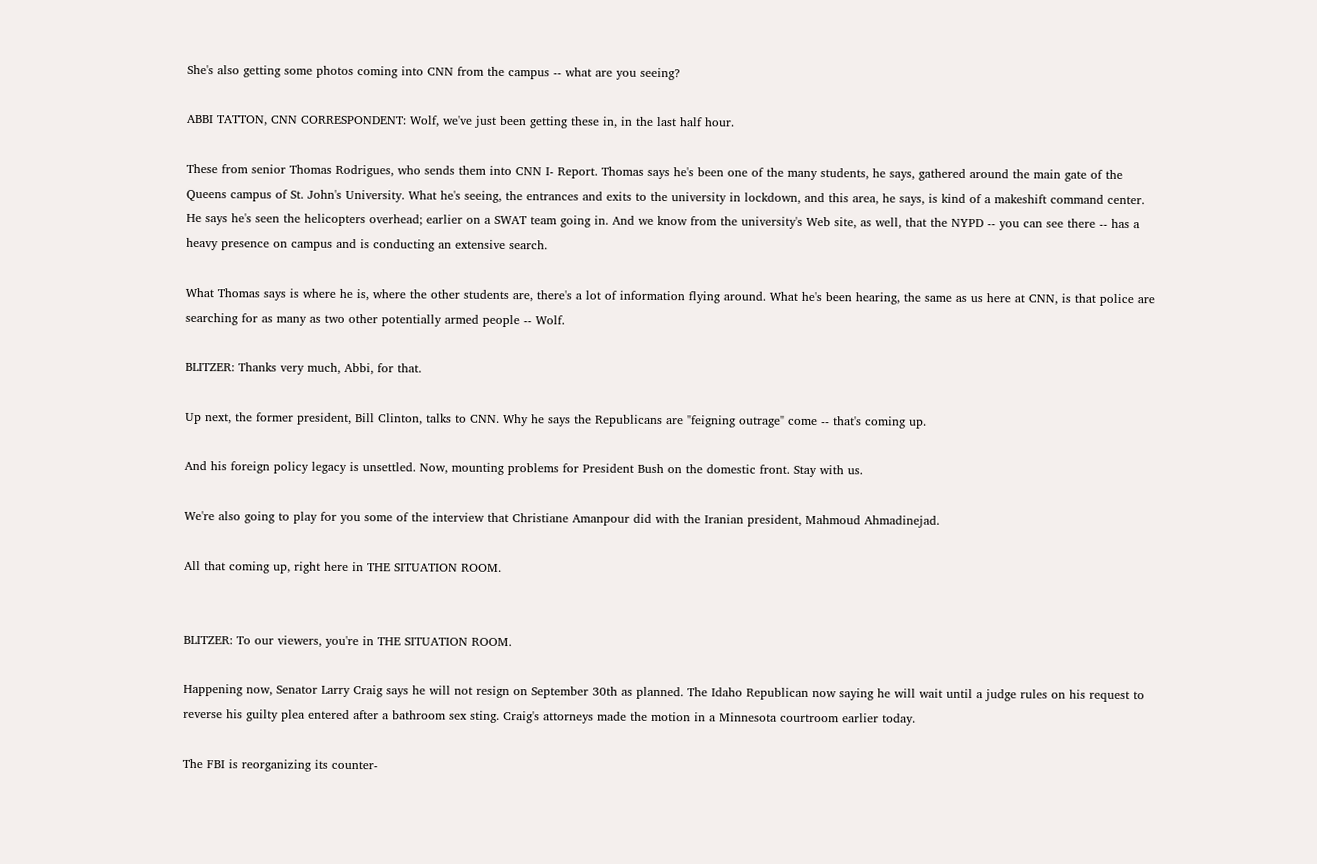She's also getting some photos coming into CNN from the campus -- what are you seeing?

ABBI TATTON, CNN CORRESPONDENT: Wolf, we've just been getting these in, in the last half hour.

These from senior Thomas Rodrigues, who sends them into CNN I- Report. Thomas says he's been one of the many students, he says, gathered around the main gate of the Queens campus of St. John's University. What he's seeing, the entrances and exits to the university in lockdown, and this area, he says, is kind of a makeshift command center. He says he's seen the helicopters overhead; earlier on a SWAT team going in. And we know from the university's Web site, as well, that the NYPD -- you can see there -- has a heavy presence on campus and is conducting an extensive search.

What Thomas says is where he is, where the other students are, there's a lot of information flying around. What he's been hearing, the same as us here at CNN, is that police are searching for as many as two other potentially armed people -- Wolf.

BLITZER: Thanks very much, Abbi, for that.

Up next, the former president, Bill Clinton, talks to CNN. Why he says the Republicans are "feigning outrage" come -- that's coming up.

And his foreign policy legacy is unsettled. Now, mounting problems for President Bush on the domestic front. Stay with us.

We're also going to play for you some of the interview that Christiane Amanpour did with the Iranian president, Mahmoud Ahmadinejad.

All that coming up, right here in THE SITUATION ROOM.


BLITZER: To our viewers, you're in THE SITUATION ROOM.

Happening now, Senator Larry Craig says he will not resign on September 30th as planned. The Idaho Republican now saying he will wait until a judge rules on his request to reverse his guilty plea entered after a bathroom sex sting. Craig's attorneys made the motion in a Minnesota courtroom earlier today.

The FBI is reorganizing its counter-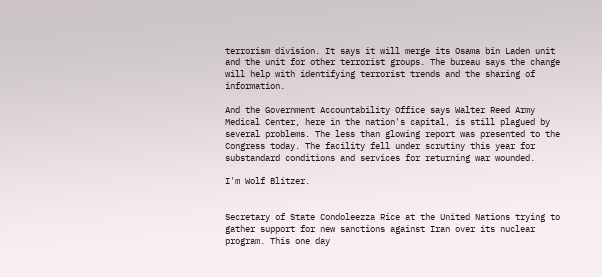terrorism division. It says it will merge its Osama bin Laden unit and the unit for other terrorist groups. The bureau says the change will help with identifying terrorist trends and the sharing of information.

And the Government Accountability Office says Walter Reed Army Medical Center, here in the nation's capital, is still plagued by several problems. The less than glowing report was presented to the Congress today. The facility fell under scrutiny this year for substandard conditions and services for returning war wounded.

I'm Wolf Blitzer.


Secretary of State Condoleezza Rice at the United Nations trying to gather support for new sanctions against Iran over its nuclear program. This one day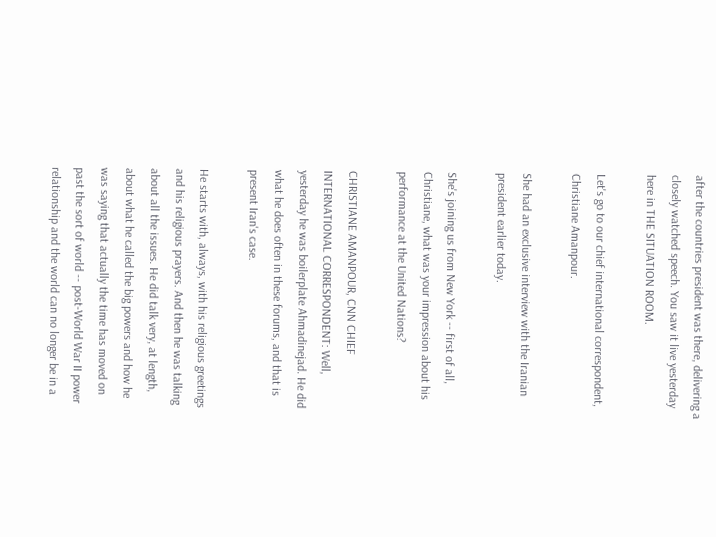after the countries president was there, delivering a closely watched speech. You saw it live yesterday here in THE SITUATION ROOM.

Let's go to our chief international correspondent, Christiane Amanpour.

She had an exclusive interview with the Iranian president earlier today.

She's joining us from New York -- first of all, Christiane, what was your impression about his performance at the United Nations?

CHRISTIANE AMANPOUR, CNN CHIEF INTERNATIONAL CORRESPONDENT: Well, yesterday he was boilerplate Ahmadinejad. He did what he does often in these forums, and that is present Iran's case.

He starts with, always, with his religious greetings and his religious prayers. And then he was talking about all the issues. He did talk very, at length, about what he called the big powers and how he was saying that actually the time has moved on past the sort of world -- post-World War II power relationship and the world can no longer be in a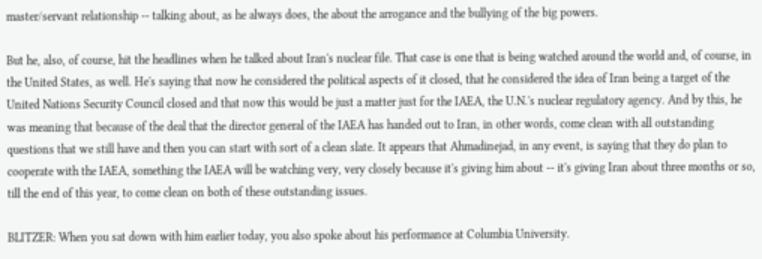master/servant relationship -- talking about, as he always does, the about the arrogance and the bullying of the big powers.

But he, also, of course, hit the headlines when he talked about Iran's nuclear file. That case is one that is being watched around the world and, of course, in the United States, as well. He's saying that now he considered the political aspects of it closed, that he considered the idea of Iran being a target of the United Nations Security Council closed and that now this would be just a matter just for the IAEA, the U.N.'s nuclear regulatory agency. And by this, he was meaning that because of the deal that the director general of the IAEA has handed out to Iran, in other words, come clean with all outstanding questions that we still have and then you can start with sort of a clean slate. It appears that Ahmadinejad, in any event, is saying that they do plan to cooperate with the IAEA, something the IAEA will be watching very, very closely because it's giving him about -- it's giving Iran about three months or so, till the end of this year, to come clean on both of these outstanding issues.

BLITZER: When you sat down with him earlier today, you also spoke about his performance at Columbia University.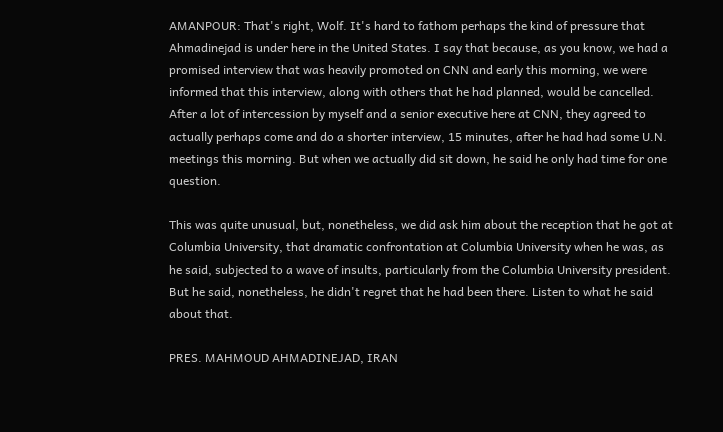AMANPOUR: That's right, Wolf. It's hard to fathom perhaps the kind of pressure that Ahmadinejad is under here in the United States. I say that because, as you know, we had a promised interview that was heavily promoted on CNN and early this morning, we were informed that this interview, along with others that he had planned, would be cancelled. After a lot of intercession by myself and a senior executive here at CNN, they agreed to actually perhaps come and do a shorter interview, 15 minutes, after he had had some U.N. meetings this morning. But when we actually did sit down, he said he only had time for one question.

This was quite unusual, but, nonetheless, we did ask him about the reception that he got at Columbia University, that dramatic confrontation at Columbia University when he was, as he said, subjected to a wave of insults, particularly from the Columbia University president. But he said, nonetheless, he didn't regret that he had been there. Listen to what he said about that.

PRES. MAHMOUD AHMADINEJAD, IRAN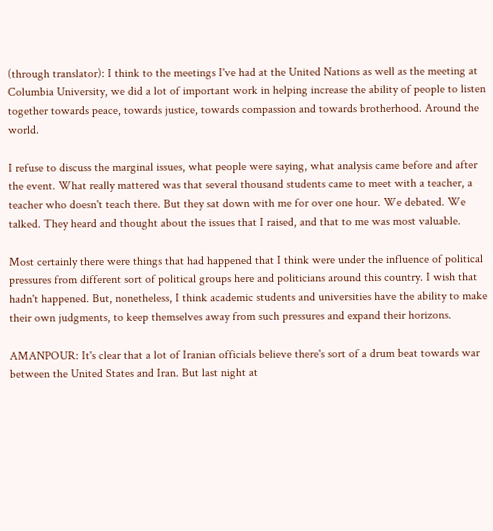(through translator): I think to the meetings I've had at the United Nations as well as the meeting at Columbia University, we did a lot of important work in helping increase the ability of people to listen together towards peace, towards justice, towards compassion and towards brotherhood. Around the world.

I refuse to discuss the marginal issues, what people were saying, what analysis came before and after the event. What really mattered was that several thousand students came to meet with a teacher, a teacher who doesn't teach there. But they sat down with me for over one hour. We debated. We talked. They heard and thought about the issues that I raised, and that to me was most valuable.

Most certainly there were things that had happened that I think were under the influence of political pressures from different sort of political groups here and politicians around this country. I wish that hadn't happened. But, nonetheless, I think academic students and universities have the ability to make their own judgments, to keep themselves away from such pressures and expand their horizons.

AMANPOUR: It's clear that a lot of Iranian officials believe there's sort of a drum beat towards war between the United States and Iran. But last night at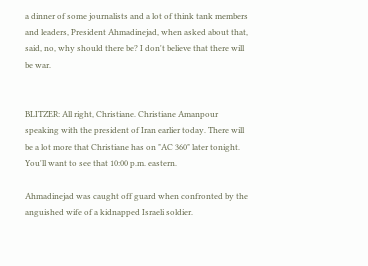a dinner of some journalists and a lot of think tank members and leaders, President Ahmadinejad, when asked about that, said, no, why should there be? I don't believe that there will be war.


BLITZER: All right, Christiane. Christiane Amanpour speaking with the president of Iran earlier today. There will be a lot more that Christiane has on "AC 360" later tonight. You'll want to see that 10:00 p.m. eastern.

Ahmadinejad was caught off guard when confronted by the anguished wife of a kidnapped Israeli soldier.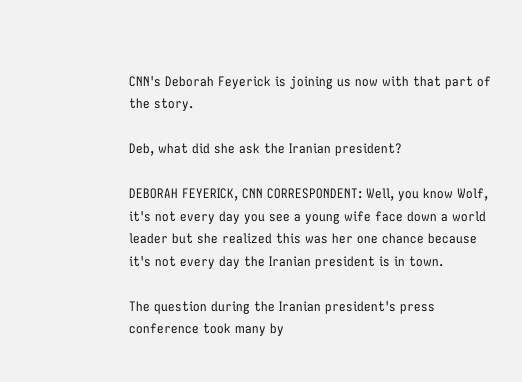CNN's Deborah Feyerick is joining us now with that part of the story.

Deb, what did she ask the Iranian president?

DEBORAH FEYERICK, CNN CORRESPONDENT: Well, you know Wolf, it's not every day you see a young wife face down a world leader but she realized this was her one chance because it's not every day the Iranian president is in town.

The question during the Iranian president's press conference took many by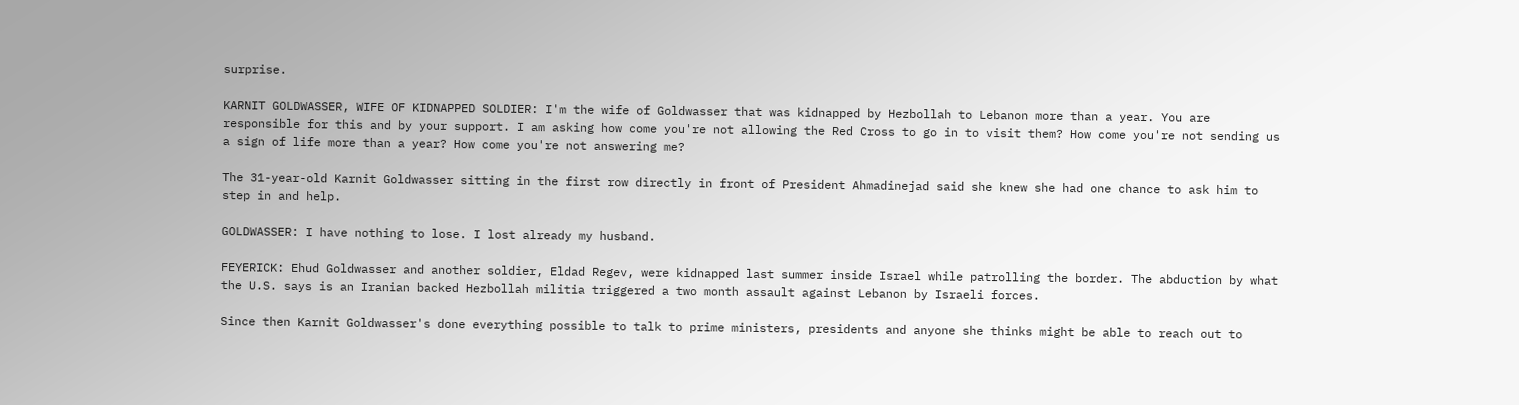surprise.

KARNIT GOLDWASSER, WIFE OF KIDNAPPED SOLDIER: I'm the wife of Goldwasser that was kidnapped by Hezbollah to Lebanon more than a year. You are responsible for this and by your support. I am asking how come you're not allowing the Red Cross to go in to visit them? How come you're not sending us a sign of life more than a year? How come you're not answering me?

The 31-year-old Karnit Goldwasser sitting in the first row directly in front of President Ahmadinejad said she knew she had one chance to ask him to step in and help.

GOLDWASSER: I have nothing to lose. I lost already my husband.

FEYERICK: Ehud Goldwasser and another soldier, Eldad Regev, were kidnapped last summer inside Israel while patrolling the border. The abduction by what the U.S. says is an Iranian backed Hezbollah militia triggered a two month assault against Lebanon by Israeli forces.

Since then Karnit Goldwasser's done everything possible to talk to prime ministers, presidents and anyone she thinks might be able to reach out to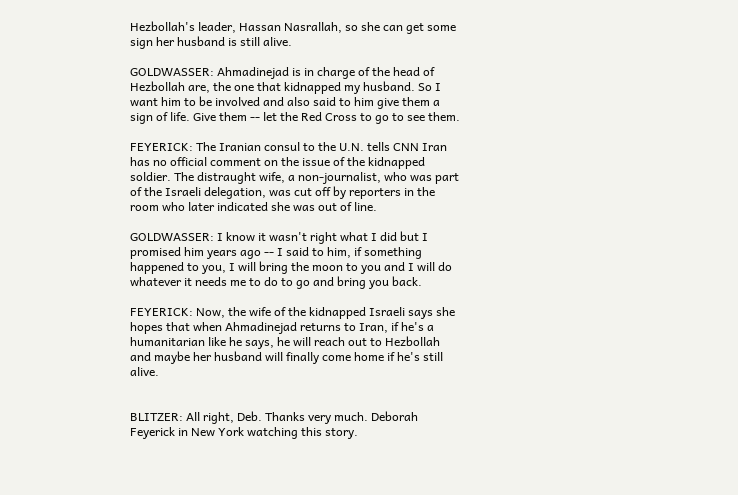Hezbollah's leader, Hassan Nasrallah, so she can get some sign her husband is still alive.

GOLDWASSER: Ahmadinejad is in charge of the head of Hezbollah are, the one that kidnapped my husband. So I want him to be involved and also said to him give them a sign of life. Give them -- let the Red Cross to go to see them.

FEYERICK: The Iranian consul to the U.N. tells CNN Iran has no official comment on the issue of the kidnapped soldier. The distraught wife, a non-journalist, who was part of the Israeli delegation, was cut off by reporters in the room who later indicated she was out of line.

GOLDWASSER: I know it wasn't right what I did but I promised him years ago -- I said to him, if something happened to you, I will bring the moon to you and I will do whatever it needs me to do to go and bring you back.

FEYERICK: Now, the wife of the kidnapped Israeli says she hopes that when Ahmadinejad returns to Iran, if he's a humanitarian like he says, he will reach out to Hezbollah and maybe her husband will finally come home if he's still alive.


BLITZER: All right, Deb. Thanks very much. Deborah Feyerick in New York watching this story.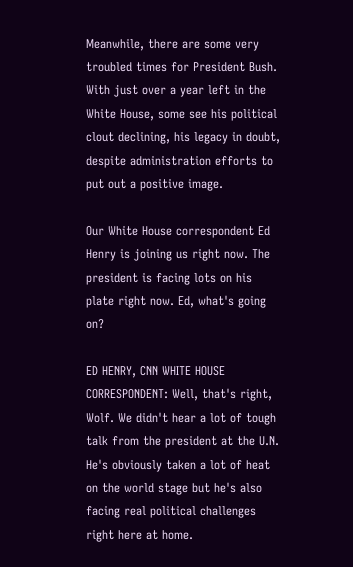Meanwhile, there are some very troubled times for President Bush. With just over a year left in the White House, some see his political clout declining, his legacy in doubt, despite administration efforts to put out a positive image.

Our White House correspondent Ed Henry is joining us right now. The president is facing lots on his plate right now. Ed, what's going on?

ED HENRY, CNN WHITE HOUSE CORRESPONDENT: Well, that's right, Wolf. We didn't hear a lot of tough talk from the president at the U.N. He's obviously taken a lot of heat on the world stage but he's also facing real political challenges right here at home.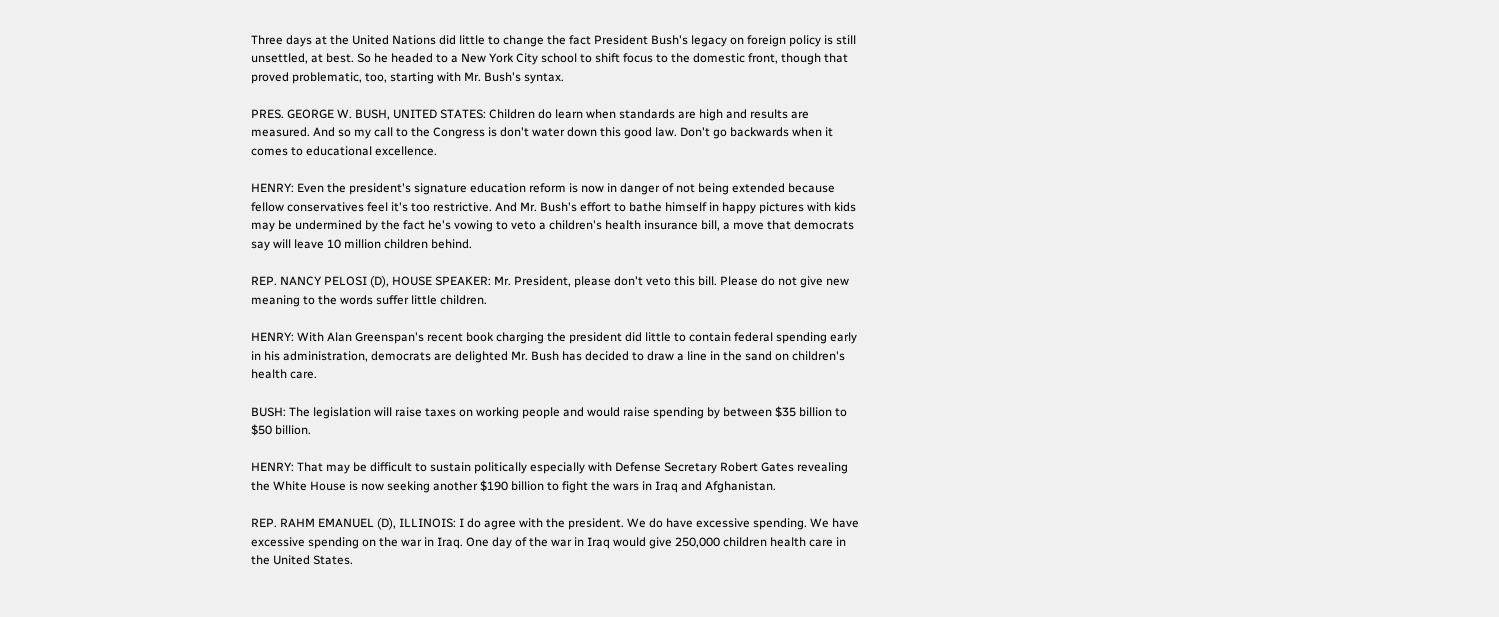Three days at the United Nations did little to change the fact President Bush's legacy on foreign policy is still unsettled, at best. So he headed to a New York City school to shift focus to the domestic front, though that proved problematic, too, starting with Mr. Bush's syntax.

PRES. GEORGE W. BUSH, UNITED STATES: Children do learn when standards are high and results are measured. And so my call to the Congress is don't water down this good law. Don't go backwards when it comes to educational excellence.

HENRY: Even the president's signature education reform is now in danger of not being extended because fellow conservatives feel it's too restrictive. And Mr. Bush's effort to bathe himself in happy pictures with kids may be undermined by the fact he's vowing to veto a children's health insurance bill, a move that democrats say will leave 10 million children behind.

REP. NANCY PELOSI (D), HOUSE SPEAKER: Mr. President, please don't veto this bill. Please do not give new meaning to the words suffer little children.

HENRY: With Alan Greenspan's recent book charging the president did little to contain federal spending early in his administration, democrats are delighted Mr. Bush has decided to draw a line in the sand on children's health care.

BUSH: The legislation will raise taxes on working people and would raise spending by between $35 billion to $50 billion.

HENRY: That may be difficult to sustain politically especially with Defense Secretary Robert Gates revealing the White House is now seeking another $190 billion to fight the wars in Iraq and Afghanistan.

REP. RAHM EMANUEL (D), ILLINOIS: I do agree with the president. We do have excessive spending. We have excessive spending on the war in Iraq. One day of the war in Iraq would give 250,000 children health care in the United States.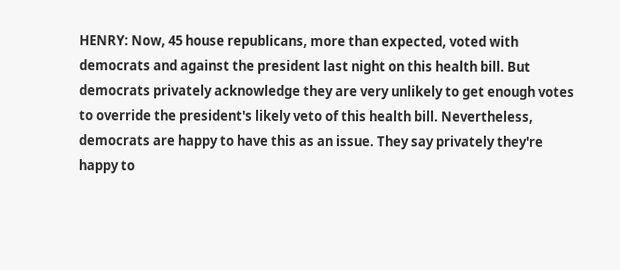HENRY: Now, 45 house republicans, more than expected, voted with democrats and against the president last night on this health bill. But democrats privately acknowledge they are very unlikely to get enough votes to override the president's likely veto of this health bill. Nevertheless, democrats are happy to have this as an issue. They say privately they're happy to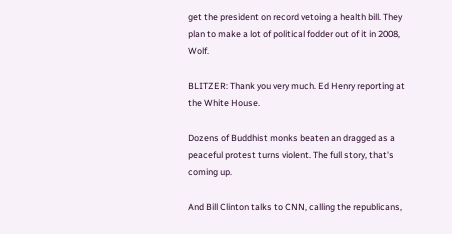get the president on record vetoing a health bill. They plan to make a lot of political fodder out of it in 2008, Wolf.

BLITZER: Thank you very much. Ed Henry reporting at the White House.

Dozens of Buddhist monks beaten an dragged as a peaceful protest turns violent. The full story, that's coming up.

And Bill Clinton talks to CNN, calling the republicans,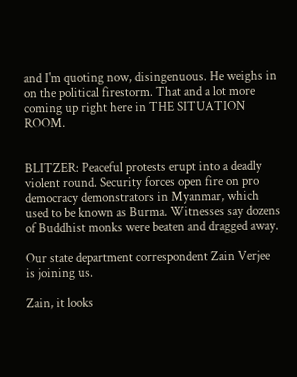and I'm quoting now, disingenuous. He weighs in on the political firestorm. That and a lot more coming up right here in THE SITUATION ROOM.


BLITZER: Peaceful protests erupt into a deadly violent round. Security forces open fire on pro democracy demonstrators in Myanmar, which used to be known as Burma. Witnesses say dozens of Buddhist monks were beaten and dragged away.

Our state department correspondent Zain Verjee is joining us.

Zain, it looks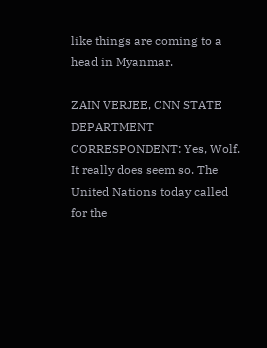like things are coming to a head in Myanmar.

ZAIN VERJEE, CNN STATE DEPARTMENT CORRESPONDENT: Yes, Wolf. It really does seem so. The United Nations today called for the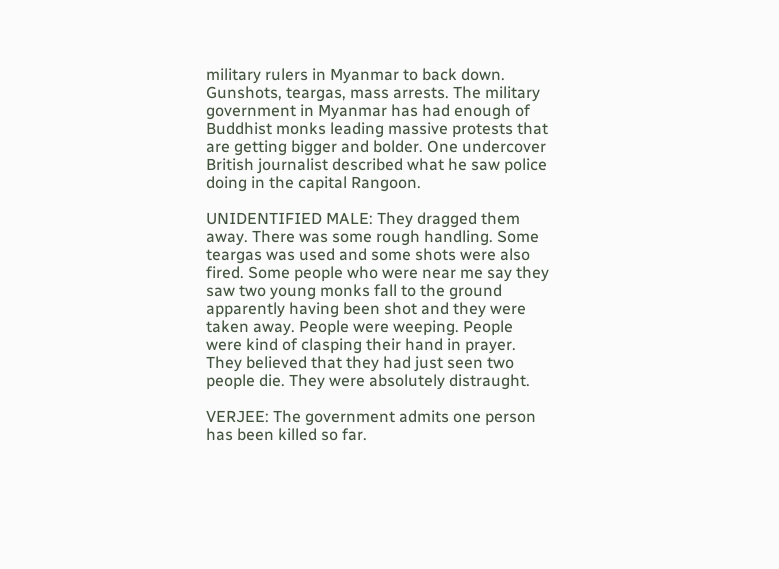military rulers in Myanmar to back down. Gunshots, teargas, mass arrests. The military government in Myanmar has had enough of Buddhist monks leading massive protests that are getting bigger and bolder. One undercover British journalist described what he saw police doing in the capital Rangoon.

UNIDENTIFIED MALE: They dragged them away. There was some rough handling. Some teargas was used and some shots were also fired. Some people who were near me say they saw two young monks fall to the ground apparently having been shot and they were taken away. People were weeping. People were kind of clasping their hand in prayer. They believed that they had just seen two people die. They were absolutely distraught.

VERJEE: The government admits one person has been killed so far.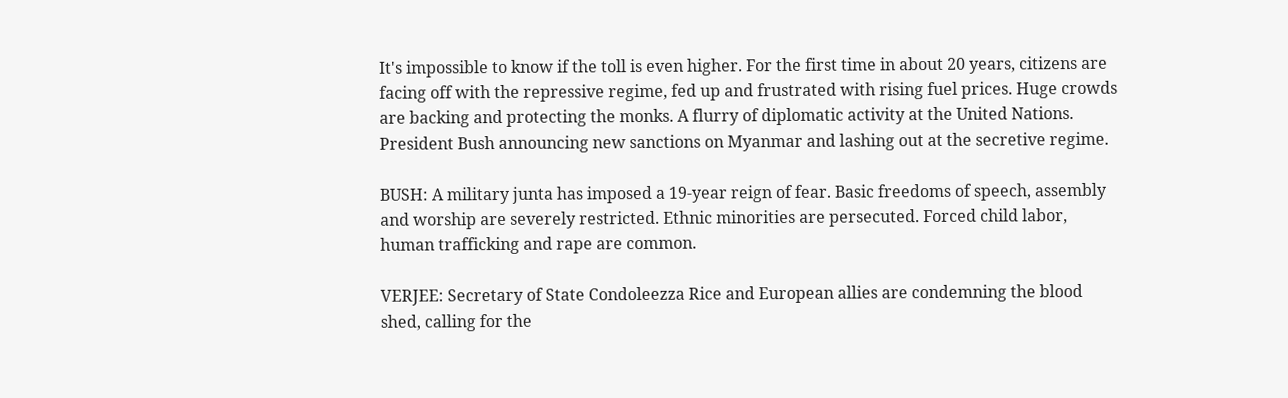It's impossible to know if the toll is even higher. For the first time in about 20 years, citizens are facing off with the repressive regime, fed up and frustrated with rising fuel prices. Huge crowds are backing and protecting the monks. A flurry of diplomatic activity at the United Nations. President Bush announcing new sanctions on Myanmar and lashing out at the secretive regime.

BUSH: A military junta has imposed a 19-year reign of fear. Basic freedoms of speech, assembly and worship are severely restricted. Ethnic minorities are persecuted. Forced child labor, human trafficking and rape are common.

VERJEE: Secretary of State Condoleezza Rice and European allies are condemning the blood shed, calling for the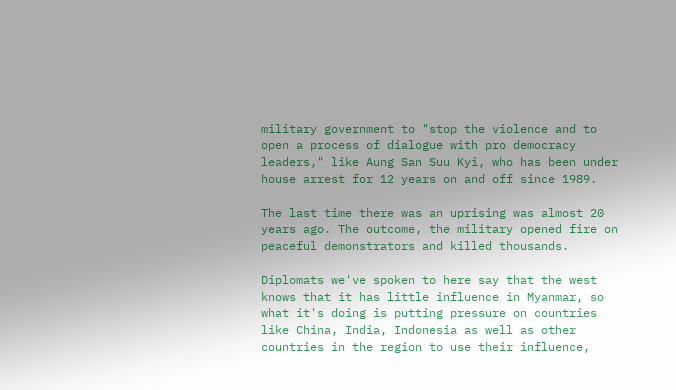military government to "stop the violence and to open a process of dialogue with pro democracy leaders," like Aung San Suu Kyi, who has been under house arrest for 12 years on and off since 1989.

The last time there was an uprising was almost 20 years ago. The outcome, the military opened fire on peaceful demonstrators and killed thousands.

Diplomats we've spoken to here say that the west knows that it has little influence in Myanmar, so what it's doing is putting pressure on countries like China, India, Indonesia as well as other countries in the region to use their influence,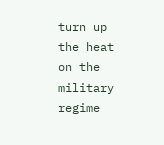turn up the heat on the military regime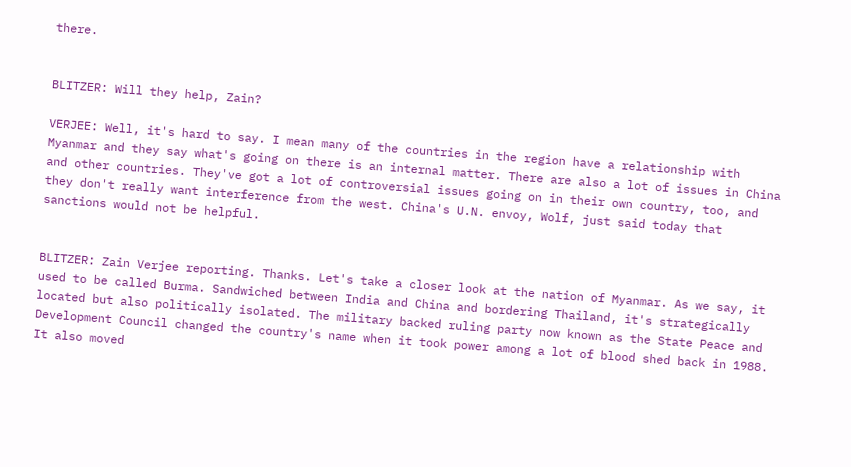there.


BLITZER: Will they help, Zain?

VERJEE: Well, it's hard to say. I mean many of the countries in the region have a relationship with Myanmar and they say what's going on there is an internal matter. There are also a lot of issues in China and other countries. They've got a lot of controversial issues going on in their own country, too, and they don't really want interference from the west. China's U.N. envoy, Wolf, just said today that sanctions would not be helpful.


BLITZER: Zain Verjee reporting. Thanks. Let's take a closer look at the nation of Myanmar. As we say, it used to be called Burma. Sandwiched between India and China and bordering Thailand, it's strategically located but also politically isolated. The military backed ruling party now known as the State Peace and Development Council changed the country's name when it took power among a lot of blood shed back in 1988. It also moved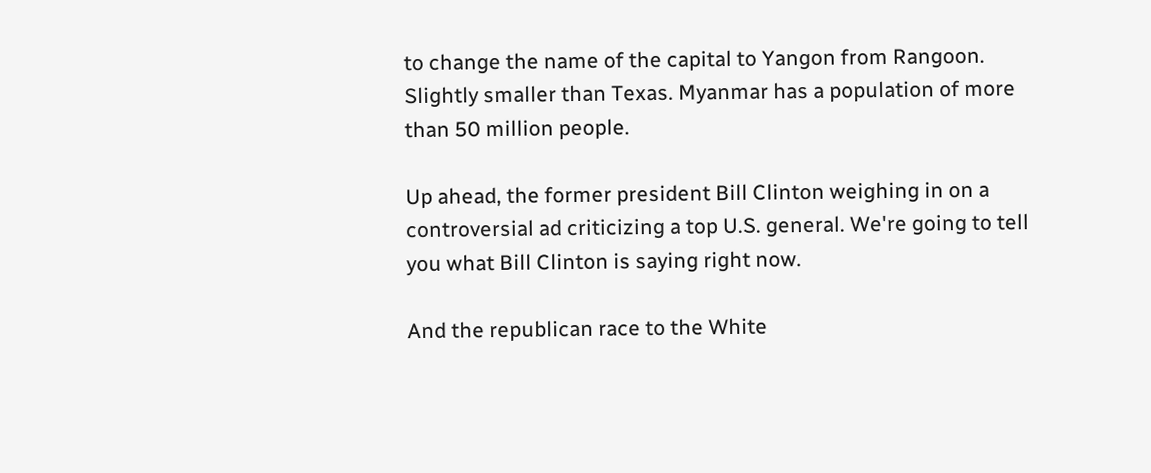to change the name of the capital to Yangon from Rangoon. Slightly smaller than Texas. Myanmar has a population of more than 50 million people.

Up ahead, the former president Bill Clinton weighing in on a controversial ad criticizing a top U.S. general. We're going to tell you what Bill Clinton is saying right now.

And the republican race to the White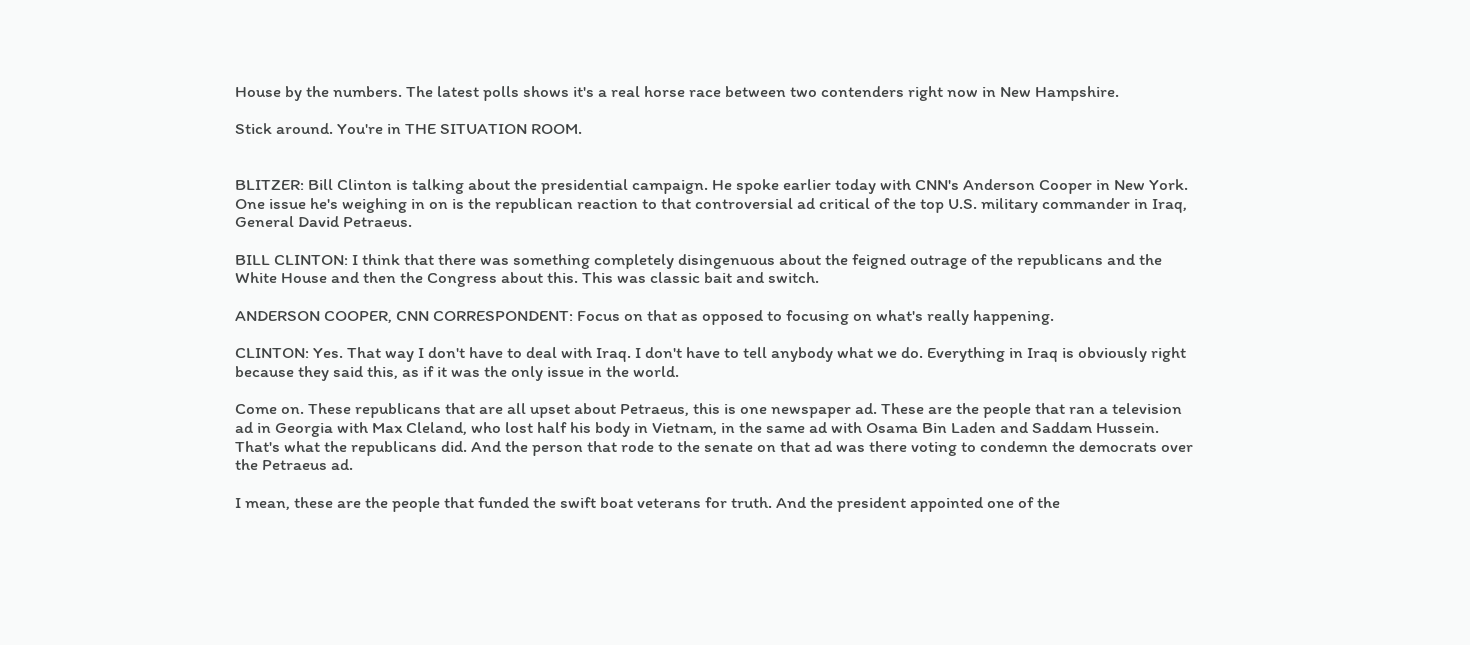House by the numbers. The latest polls shows it's a real horse race between two contenders right now in New Hampshire.

Stick around. You're in THE SITUATION ROOM.


BLITZER: Bill Clinton is talking about the presidential campaign. He spoke earlier today with CNN's Anderson Cooper in New York. One issue he's weighing in on is the republican reaction to that controversial ad critical of the top U.S. military commander in Iraq, General David Petraeus.

BILL CLINTON: I think that there was something completely disingenuous about the feigned outrage of the republicans and the White House and then the Congress about this. This was classic bait and switch.

ANDERSON COOPER, CNN CORRESPONDENT: Focus on that as opposed to focusing on what's really happening.

CLINTON: Yes. That way I don't have to deal with Iraq. I don't have to tell anybody what we do. Everything in Iraq is obviously right because they said this, as if it was the only issue in the world.

Come on. These republicans that are all upset about Petraeus, this is one newspaper ad. These are the people that ran a television ad in Georgia with Max Cleland, who lost half his body in Vietnam, in the same ad with Osama Bin Laden and Saddam Hussein. That's what the republicans did. And the person that rode to the senate on that ad was there voting to condemn the democrats over the Petraeus ad.

I mean, these are the people that funded the swift boat veterans for truth. And the president appointed one of the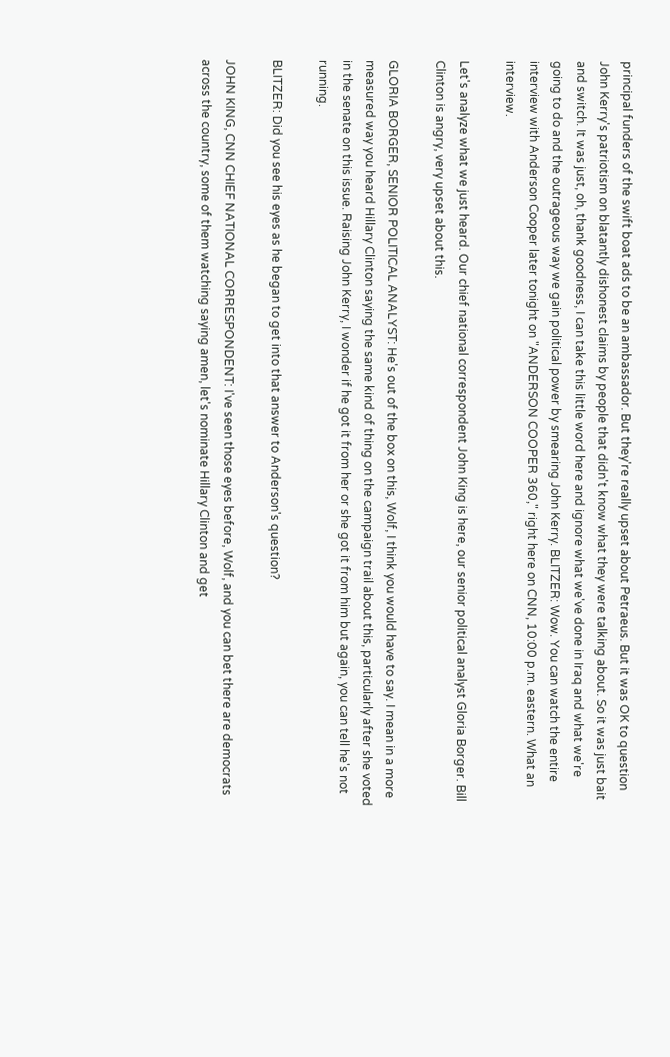principal funders of the swift boat ads to be an ambassador. But they're really upset about Petraeus. But it was OK to question John Kerry's patriotism on blatantly dishonest claims by people that didn't know what they were talking about. So it was just bait and switch. It was just, oh, thank goodness, I can take this little word here and ignore what we've done in Iraq and what we're going to do and the outrageous way we gain political power by smearing John Kerry. BLITZER: Wow. You can watch the entire interview with Anderson Cooper later tonight on "ANDERSON COOPER 360," right here on CNN, 10:00 p.m. eastern. What an interview.

Let's analyze what we just heard. Our chief national correspondent John King is here, our senior political analyst Gloria Borger. Bill Clinton is angry, very upset about this.

GLORIA BORGER, SENIOR POLITICAL ANALYST: He's out of the box on this, Wolf, I think you would have to say. I mean in a more measured way you heard Hillary Clinton saying the same kind of thing on the campaign trail about this, particularly after she voted in the senate on this issue. Raising John Kerry, I wonder if he got it from her or she got it from him but again, you can tell he's not running.

BLITZER: Did you see his eyes as he began to get into that answer to Anderson's question?

JOHN KING, CNN CHIEF NATIONAL CORRESPONDENT: I've seen those eyes before, Wolf, and you can bet there are democrats across the country, some of them watching saying amen, let's nominate Hillary Clinton and get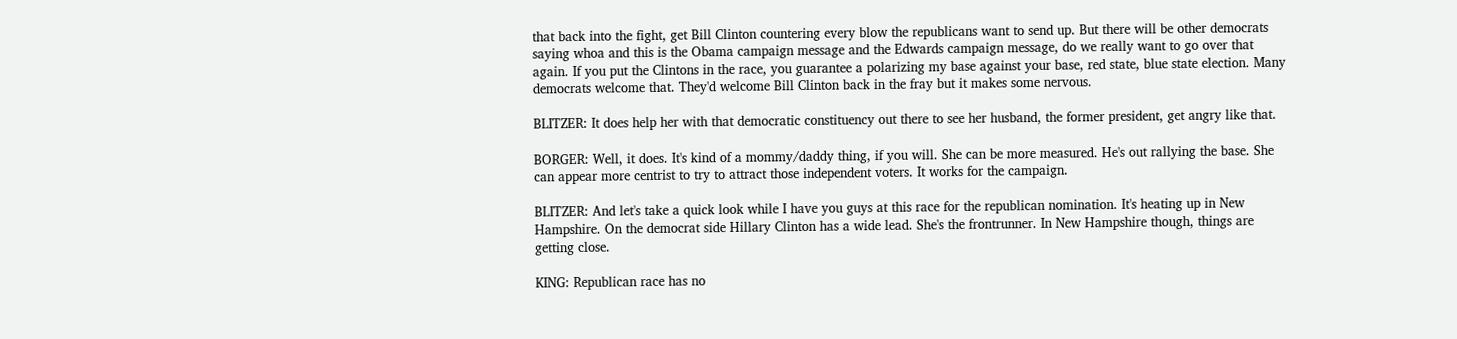that back into the fight, get Bill Clinton countering every blow the republicans want to send up. But there will be other democrats saying whoa and this is the Obama campaign message and the Edwards campaign message, do we really want to go over that again. If you put the Clintons in the race, you guarantee a polarizing my base against your base, red state, blue state election. Many democrats welcome that. They'd welcome Bill Clinton back in the fray but it makes some nervous.

BLITZER: It does help her with that democratic constituency out there to see her husband, the former president, get angry like that.

BORGER: Well, it does. It's kind of a mommy/daddy thing, if you will. She can be more measured. He's out rallying the base. She can appear more centrist to try to attract those independent voters. It works for the campaign.

BLITZER: And let's take a quick look while I have you guys at this race for the republican nomination. It's heating up in New Hampshire. On the democrat side Hillary Clinton has a wide lead. She's the frontrunner. In New Hampshire though, things are getting close.

KING: Republican race has no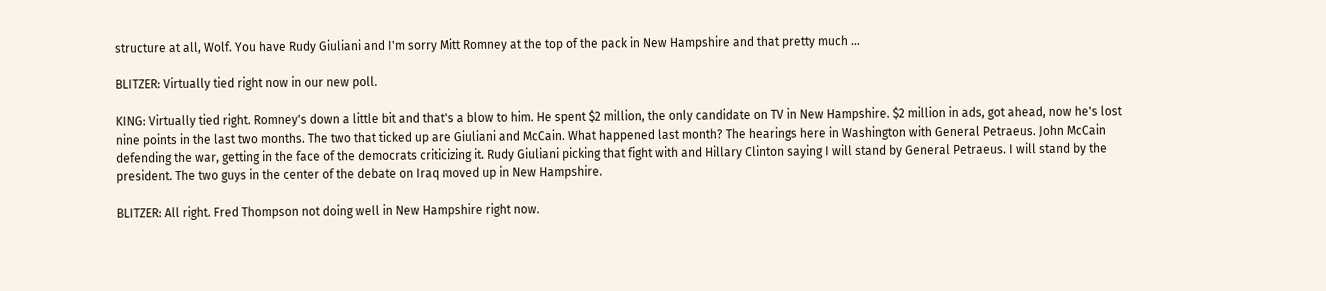structure at all, Wolf. You have Rudy Giuliani and I'm sorry Mitt Romney at the top of the pack in New Hampshire and that pretty much ...

BLITZER: Virtually tied right now in our new poll.

KING: Virtually tied right. Romney's down a little bit and that's a blow to him. He spent $2 million, the only candidate on TV in New Hampshire. $2 million in ads, got ahead, now he's lost nine points in the last two months. The two that ticked up are Giuliani and McCain. What happened last month? The hearings here in Washington with General Petraeus. John McCain defending the war, getting in the face of the democrats criticizing it. Rudy Giuliani picking that fight with and Hillary Clinton saying I will stand by General Petraeus. I will stand by the president. The two guys in the center of the debate on Iraq moved up in New Hampshire.

BLITZER: All right. Fred Thompson not doing well in New Hampshire right now.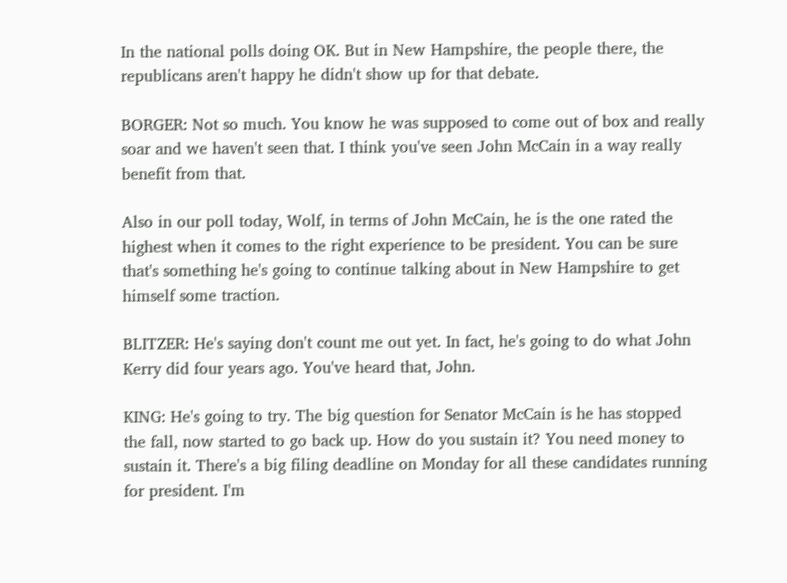In the national polls doing OK. But in New Hampshire, the people there, the republicans aren't happy he didn't show up for that debate.

BORGER: Not so much. You know he was supposed to come out of box and really soar and we haven't seen that. I think you've seen John McCain in a way really benefit from that.

Also in our poll today, Wolf, in terms of John McCain, he is the one rated the highest when it comes to the right experience to be president. You can be sure that's something he's going to continue talking about in New Hampshire to get himself some traction.

BLITZER: He's saying don't count me out yet. In fact, he's going to do what John Kerry did four years ago. You've heard that, John.

KING: He's going to try. The big question for Senator McCain is he has stopped the fall, now started to go back up. How do you sustain it? You need money to sustain it. There's a big filing deadline on Monday for all these candidates running for president. I'm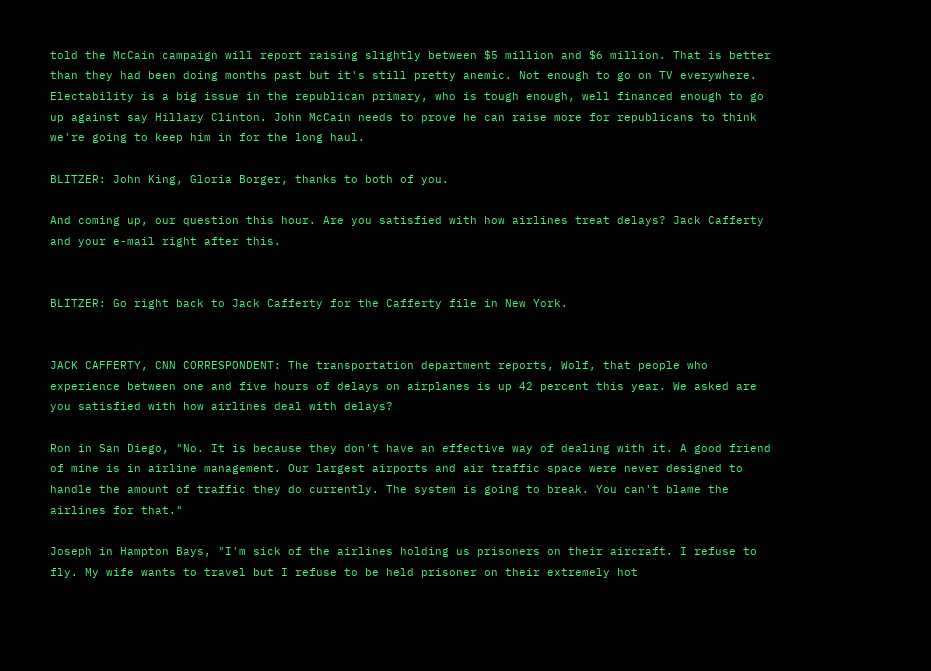told the McCain campaign will report raising slightly between $5 million and $6 million. That is better than they had been doing months past but it's still pretty anemic. Not enough to go on TV everywhere. Electability is a big issue in the republican primary, who is tough enough, well financed enough to go up against say Hillary Clinton. John McCain needs to prove he can raise more for republicans to think we're going to keep him in for the long haul.

BLITZER: John King, Gloria Borger, thanks to both of you.

And coming up, our question this hour. Are you satisfied with how airlines treat delays? Jack Cafferty and your e-mail right after this.


BLITZER: Go right back to Jack Cafferty for the Cafferty file in New York.


JACK CAFFERTY, CNN CORRESPONDENT: The transportation department reports, Wolf, that people who experience between one and five hours of delays on airplanes is up 42 percent this year. We asked are you satisfied with how airlines deal with delays?

Ron in San Diego, "No. It is because they don't have an effective way of dealing with it. A good friend of mine is in airline management. Our largest airports and air traffic space were never designed to handle the amount of traffic they do currently. The system is going to break. You can't blame the airlines for that."

Joseph in Hampton Bays, "I'm sick of the airlines holding us prisoners on their aircraft. I refuse to fly. My wife wants to travel but I refuse to be held prisoner on their extremely hot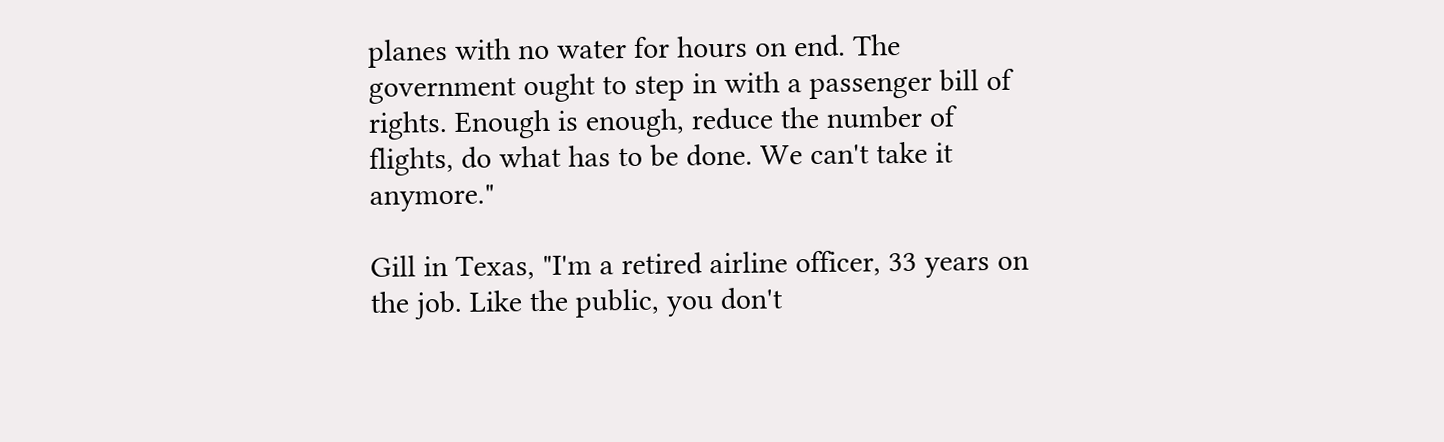planes with no water for hours on end. The government ought to step in with a passenger bill of rights. Enough is enough, reduce the number of flights, do what has to be done. We can't take it anymore."

Gill in Texas, "I'm a retired airline officer, 33 years on the job. Like the public, you don't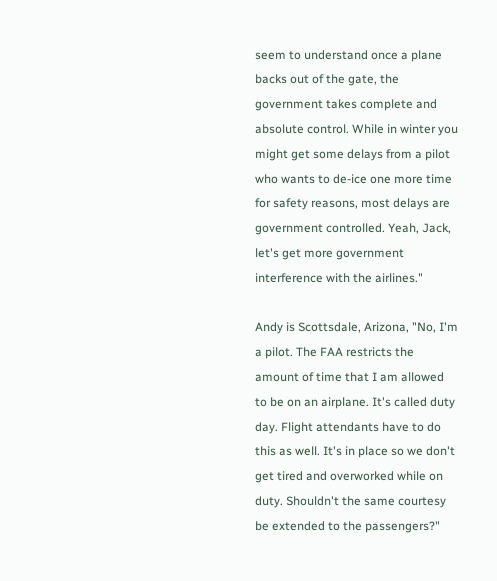seem to understand once a plane backs out of the gate, the government takes complete and absolute control. While in winter you might get some delays from a pilot who wants to de-ice one more time for safety reasons, most delays are government controlled. Yeah, Jack, let's get more government interference with the airlines."

Andy is Scottsdale, Arizona, "No, I'm a pilot. The FAA restricts the amount of time that I am allowed to be on an airplane. It's called duty day. Flight attendants have to do this as well. It's in place so we don't get tired and overworked while on duty. Shouldn't the same courtesy be extended to the passengers?"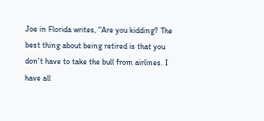Joe in Florida writes, "Are you kidding? The best thing about being retired is that you don't have to take the bull from airlines. I have all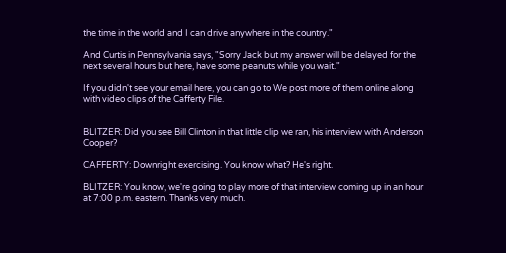the time in the world and I can drive anywhere in the country."

And Curtis in Pennsylvania says, "Sorry Jack but my answer will be delayed for the next several hours but here, have some peanuts while you wait."

If you didn't see your email here, you can go to We post more of them online along with video clips of the Cafferty File.


BLITZER: Did you see Bill Clinton in that little clip we ran, his interview with Anderson Cooper?

CAFFERTY: Downright exercising. You know what? He's right.

BLITZER: You know, we're going to play more of that interview coming up in an hour at 7:00 p.m. eastern. Thanks very much.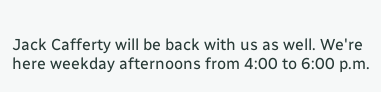Jack Cafferty will be back with us as well. We're here weekday afternoons from 4:00 to 6:00 p.m.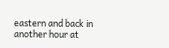eastern and back in another hour at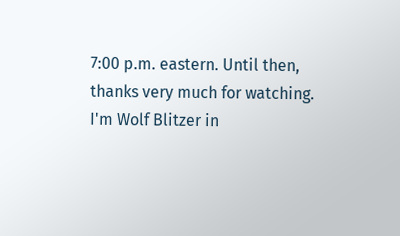7:00 p.m. eastern. Until then, thanks very much for watching. I'm Wolf Blitzer in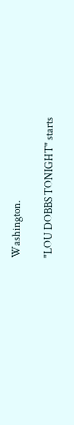Washington.

"LOU DOBBS TONIGHT" starts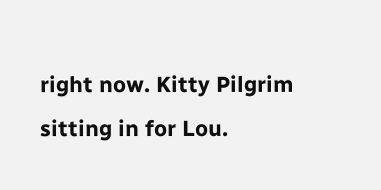right now. Kitty Pilgrim sitting in for Lou.